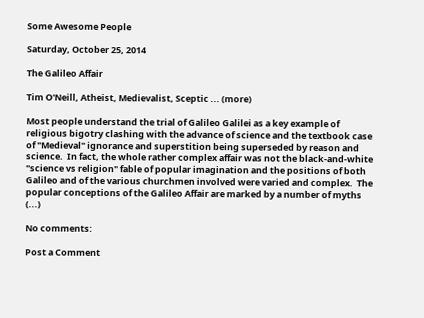Some Awesome People

Saturday, October 25, 2014

The Galileo Affair

Tim O'Neill, Atheist, Medievalist, Sceptic ... (more)

Most people understand the trial of Galileo Galilei as a key example of religious bigotry clashing with the advance of science and the textbook case of "Medieval" ignorance and superstition being superseded by reason and science.  In fact, the whole rather complex affair was not the black-and-white "science vs religion" fable of popular imagination and the positions of both Galileo and of the various churchmen involved were varied and complex.  The popular conceptions of the Galileo Affair are marked by a number of myths (...)

No comments:

Post a Comment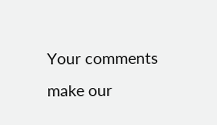Your comments make our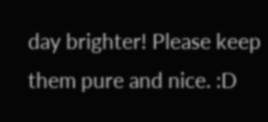day brighter! Please keep them pure and nice. :D